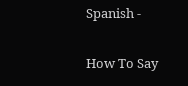Spanish -

How To Say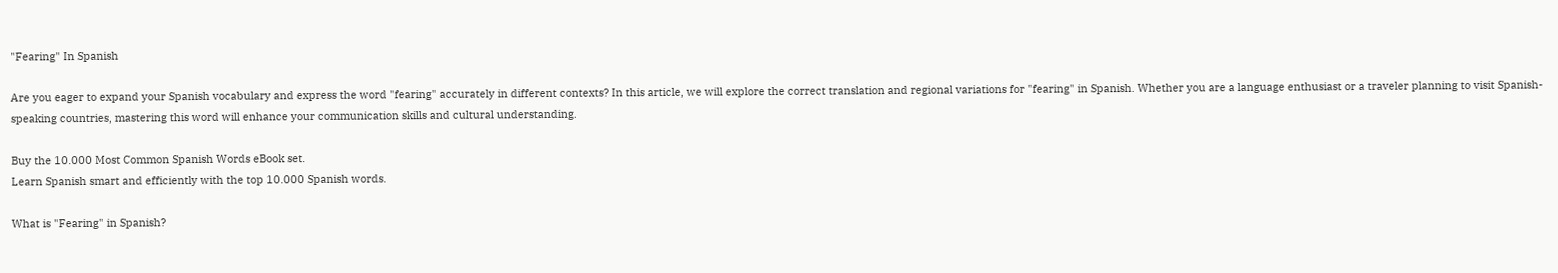"Fearing" In Spanish

Are you eager to expand your Spanish vocabulary and express the word "fearing" accurately in different contexts? In this article, we will explore the correct translation and regional variations for "fearing" in Spanish. Whether you are a language enthusiast or a traveler planning to visit Spanish-speaking countries, mastering this word will enhance your communication skills and cultural understanding.

Buy the 10.000 Most Common Spanish Words eBook set.
Learn Spanish smart and efficiently with the top 10.000 Spanish words.

What is "Fearing" in Spanish?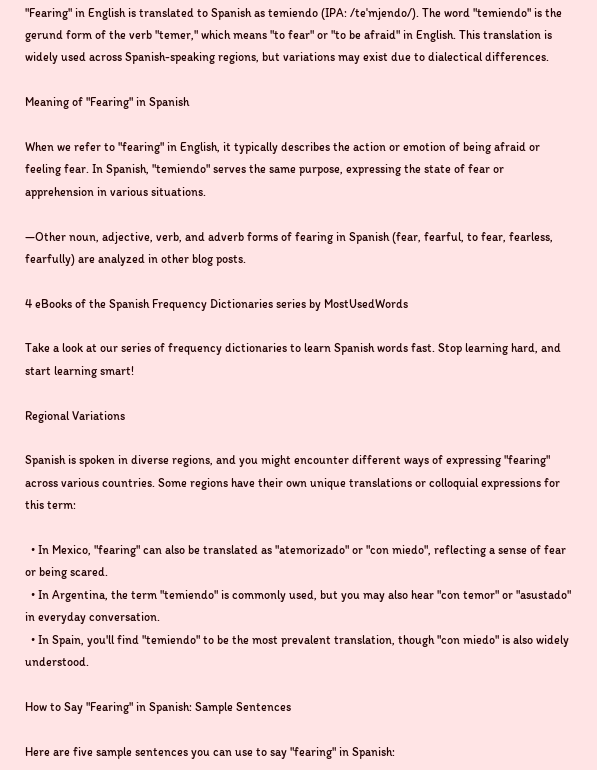"Fearing" in English is translated to Spanish as temiendo (IPA: /teˈmjendo/). The word "temiendo" is the gerund form of the verb "temer," which means "to fear" or "to be afraid" in English. This translation is widely used across Spanish-speaking regions, but variations may exist due to dialectical differences.

Meaning of "Fearing" in Spanish

When we refer to "fearing" in English, it typically describes the action or emotion of being afraid or feeling fear. In Spanish, "temiendo" serves the same purpose, expressing the state of fear or apprehension in various situations.

—Other noun, adjective, verb, and adverb forms of fearing in Spanish (fear, fearful, to fear, fearless, fearfully) are analyzed in other blog posts.

4 eBooks of the Spanish Frequency Dictionaries series by MostUsedWords

Take a look at our series of frequency dictionaries to learn Spanish words fast. Stop learning hard, and start learning smart!

Regional Variations

Spanish is spoken in diverse regions, and you might encounter different ways of expressing "fearing" across various countries. Some regions have their own unique translations or colloquial expressions for this term:

  • In Mexico, "fearing" can also be translated as "atemorizado" or "con miedo", reflecting a sense of fear or being scared.
  • In Argentina, the term "temiendo" is commonly used, but you may also hear "con temor" or "asustado" in everyday conversation.
  • In Spain, you'll find "temiendo" to be the most prevalent translation, though "con miedo" is also widely understood.

How to Say "Fearing" in Spanish: Sample Sentences

Here are five sample sentences you can use to say "fearing" in Spanish: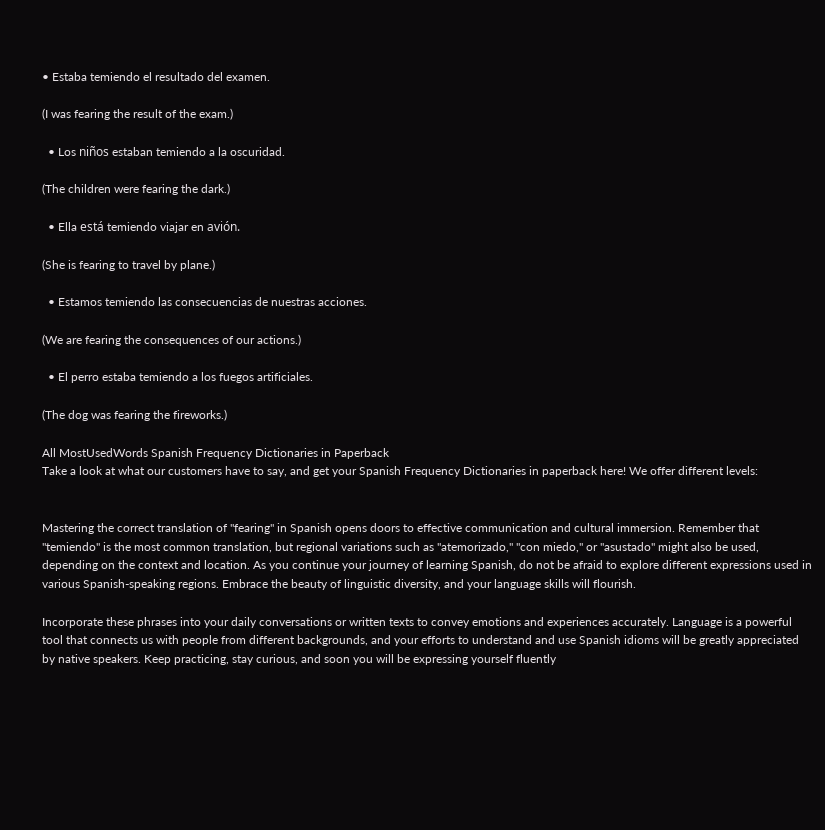• Estaba temiendo el resultado del examen.

(I was fearing the result of the exam.)

  • Los niños estaban temiendo a la oscuridad.

(The children were fearing the dark.)

  • Ella está temiendo viajar en avión.

(She is fearing to travel by plane.)

  • Estamos temiendo las consecuencias de nuestras acciones.

(We are fearing the consequences of our actions.)

  • El perro estaba temiendo a los fuegos artificiales.

(The dog was fearing the fireworks.)

All MostUsedWords Spanish Frequency Dictionaries in Paperback
Take a look at what our customers have to say, and get your Spanish Frequency Dictionaries in paperback here! We offer different levels:


Mastering the correct translation of "fearing" in Spanish opens doors to effective communication and cultural immersion. Remember that "temiendo" is the most common translation, but regional variations such as "atemorizado," "con miedo," or "asustado" might also be used, depending on the context and location. As you continue your journey of learning Spanish, do not be afraid to explore different expressions used in various Spanish-speaking regions. Embrace the beauty of linguistic diversity, and your language skills will flourish.

Incorporate these phrases into your daily conversations or written texts to convey emotions and experiences accurately. Language is a powerful tool that connects us with people from different backgrounds, and your efforts to understand and use Spanish idioms will be greatly appreciated by native speakers. Keep practicing, stay curious, and soon you will be expressing yourself fluently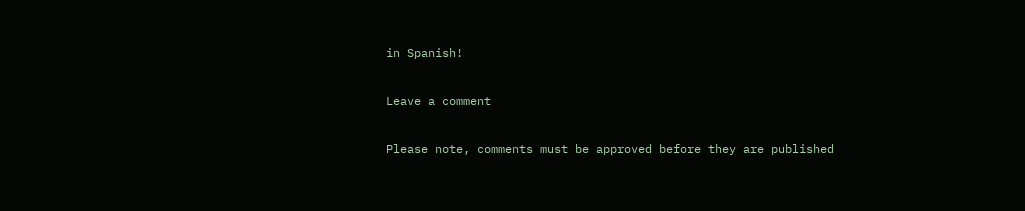in Spanish!

Leave a comment

Please note, comments must be approved before they are published